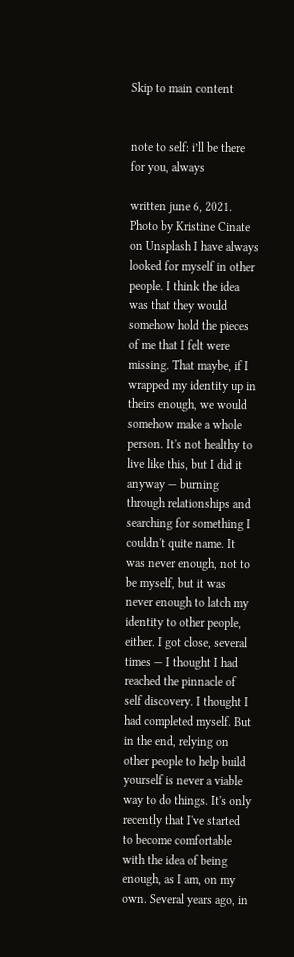Skip to main content


note to self: i’ll be there for you, always

written june 6, 2021. Photo by Kristine Cinate on Unsplash I have always looked for myself in other people. I think the idea was that they would somehow hold the pieces of me that I felt were missing. That maybe, if I wrapped my identity up in theirs enough, we would somehow make a whole person. It's not healthy to live like this, but I did it anyway — burning through relationships and searching for something I couldn't quite name. It was never enough, not to be myself, but it was never enough to latch my identity to other people, either. I got close, several times — I thought I had reached the pinnacle of self discovery. I thought I had completed myself. But in the end, relying on other people to help build yourself is never a viable way to do things. It's only recently that I've started to become comfortable with the idea of being enough, as I am, on my own. Several years ago, in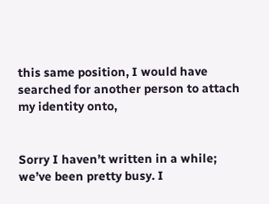this same position, I would have searched for another person to attach my identity onto,


Sorry I haven’t written in a while; we’ve been pretty busy. I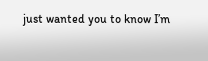just wanted you to know I’m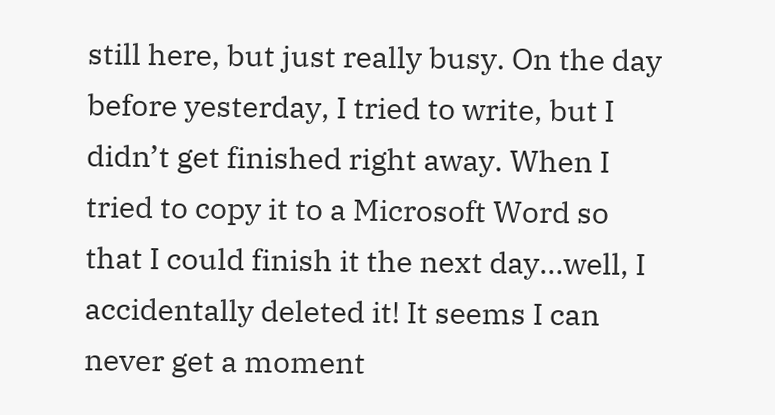still here, but just really busy. On the day before yesterday, I tried to write, but I didn’t get finished right away. When I tried to copy it to a Microsoft Word so that I could finish it the next day…well, I accidentally deleted it! It seems I can never get a moment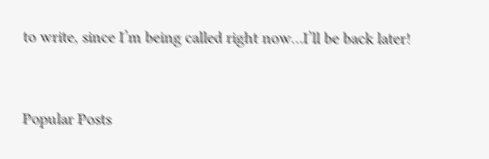to write, since I’m being called right now…I’ll be back later!


Popular Posts